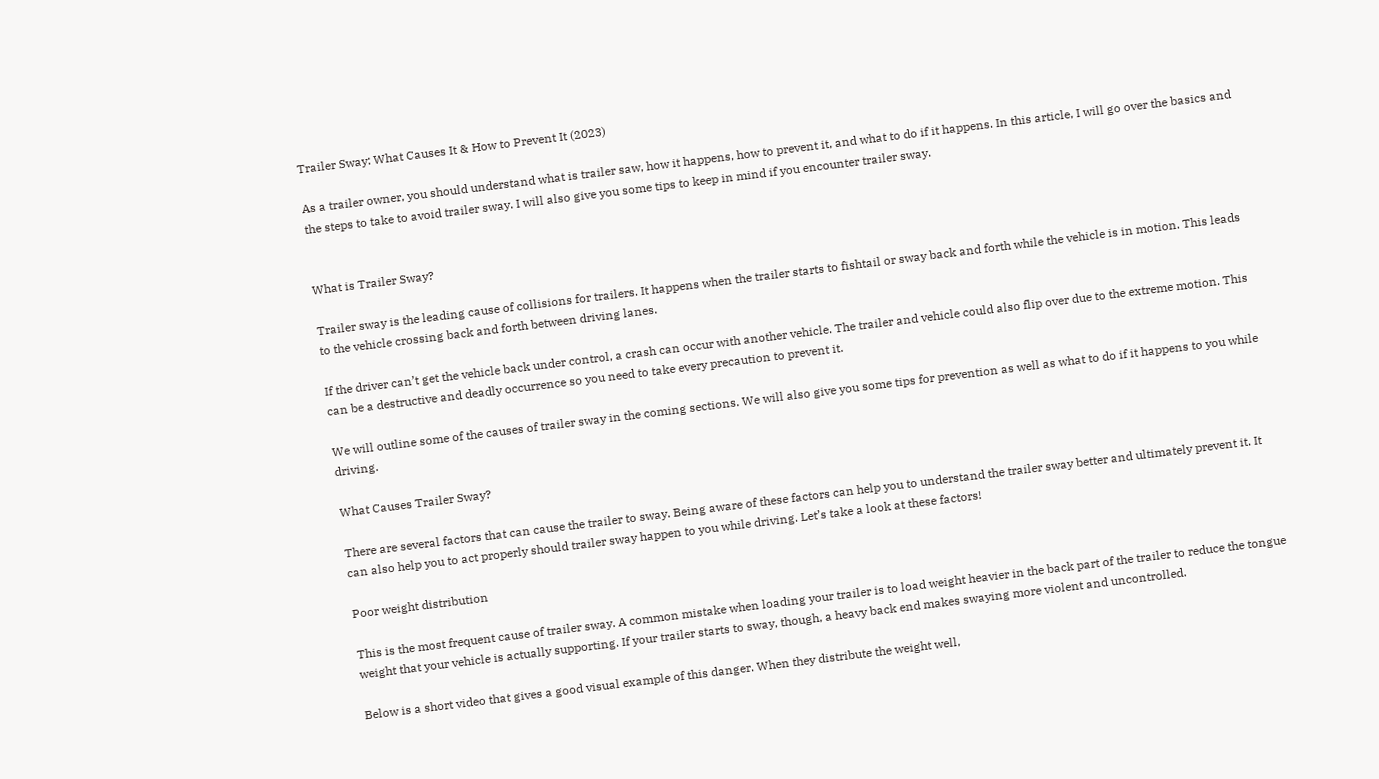Trailer Sway: What Causes It & How to Prevent It (2023)

As a trailer owner, you should understand what is trailer saw, how it happens, how to prevent it, and what to do if it happens. In this article, I will go over the basics and the steps to take to avoid trailer sway. I will also give you some tips to keep in mind if you encounter trailer sway.


What is Trailer Sway?

Trailer sway is the leading cause of collisions for trailers. It happens when the trailer starts to fishtail or sway back and forth while the vehicle is in motion. This leads to the vehicle crossing back and forth between driving lanes.

If the driver can’t get the vehicle back under control, a crash can occur with another vehicle. The trailer and vehicle could also flip over due to the extreme motion. This can be a destructive and deadly occurrence so you need to take every precaution to prevent it.

We will outline some of the causes of trailer sway in the coming sections. We will also give you some tips for prevention as well as what to do if it happens to you while driving.

What Causes Trailer Sway?

There are several factors that can cause the trailer to sway. Being aware of these factors can help you to understand the trailer sway better and ultimately prevent it. It can also help you to act properly should trailer sway happen to you while driving. Let’s take a look at these factors!

Poor weight distribution

This is the most frequent cause of trailer sway. A common mistake when loading your trailer is to load weight heavier in the back part of the trailer to reduce the tongue weight that your vehicle is actually supporting. If your trailer starts to sway, though, a heavy back end makes swaying more violent and uncontrolled.

Below is a short video that gives a good visual example of this danger. When they distribute the weight well,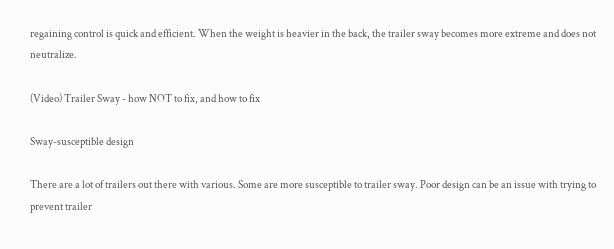regaining control is quick and efficient. When the weight is heavier in the back, the trailer sway becomes more extreme and does not neutralize.

(Video) Trailer Sway - how NOT to fix, and how to fix

Sway-susceptible design

There are a lot of trailers out there with various. Some are more susceptible to trailer sway. Poor design can be an issue with trying to prevent trailer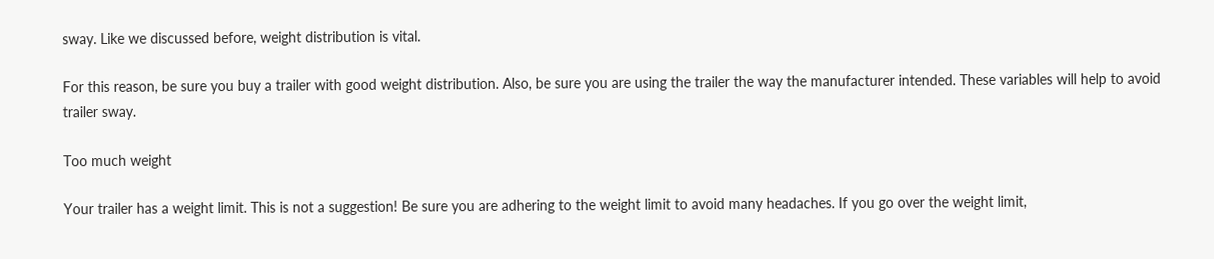sway. Like we discussed before, weight distribution is vital.

For this reason, be sure you buy a trailer with good weight distribution. Also, be sure you are using the trailer the way the manufacturer intended. These variables will help to avoid trailer sway.

Too much weight

Your trailer has a weight limit. This is not a suggestion! Be sure you are adhering to the weight limit to avoid many headaches. If you go over the weight limit,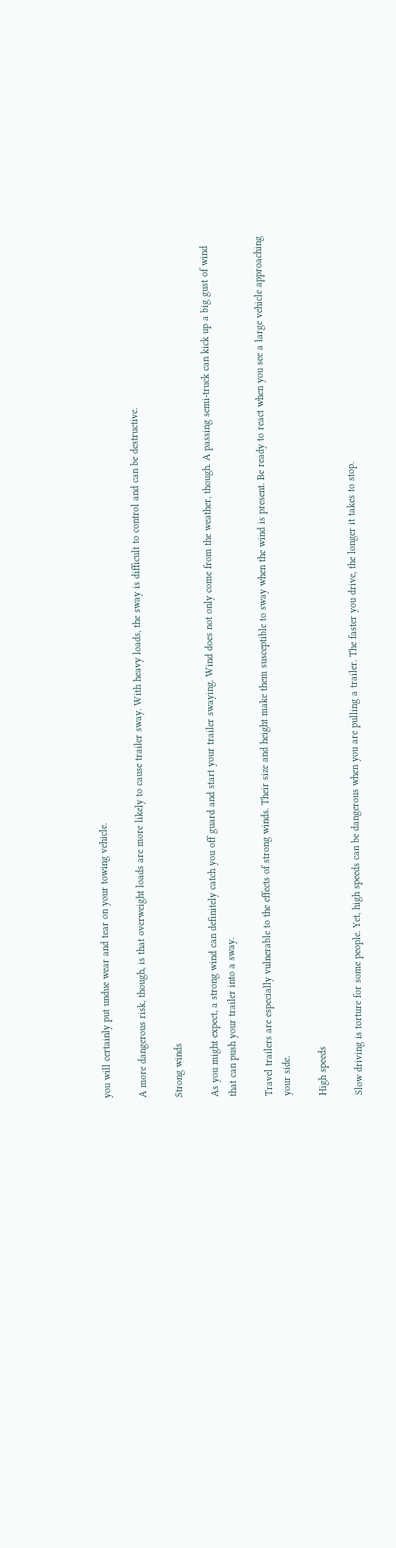you will certainly put undue wear and tear on your towing vehicle.

A more dangerous risk, though, is that overweight loads are more likely to cause trailer sway. With heavy loads, the sway is difficult to control and can be destructive.

Strong winds

As you might expect, a strong wind can definitely catch you off guard and start your trailer swaying. Wind does not only come from the weather, though. A passing semi-truck can kick up a big gust of wind that can push your trailer into a sway.

Travel trailers are especially vulnerable to the effects of strong winds. Their size and height make them susceptible to sway when the wind is present. Be ready to react when you see a large vehicle approaching your side.

High speeds

Slow driving is torture for some people. Yet, high speeds can be dangerous when you are pulling a trailer. The faster you drive, the longer it takes to stop.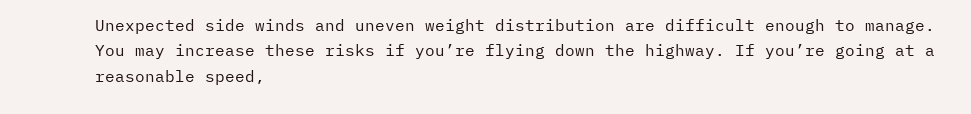Unexpected side winds and uneven weight distribution are difficult enough to manage. You may increase these risks if you’re flying down the highway. If you’re going at a reasonable speed,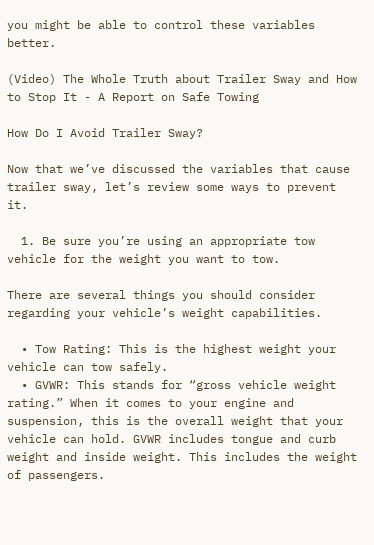you might be able to control these variables better.

(Video) The Whole Truth about Trailer Sway and How to Stop It - A Report on Safe Towing

How Do I Avoid Trailer Sway?

Now that we’ve discussed the variables that cause trailer sway, let’s review some ways to prevent it.

  1. Be sure you’re using an appropriate tow vehicle for the weight you want to tow.

There are several things you should consider regarding your vehicle’s weight capabilities.

  • Tow Rating: This is the highest weight your vehicle can tow safely.
  • GVWR: This stands for “gross vehicle weight rating.” When it comes to your engine and suspension, this is the overall weight that your vehicle can hold. GVWR includes tongue and curb weight and inside weight. This includes the weight of passengers.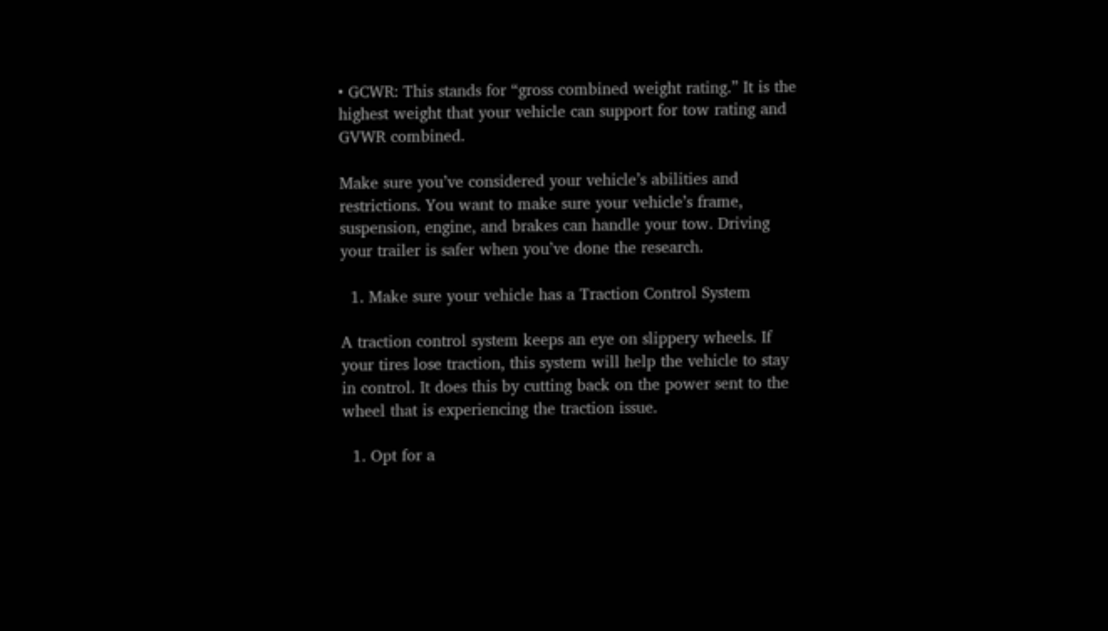• GCWR: This stands for “gross combined weight rating.” It is the highest weight that your vehicle can support for tow rating and GVWR combined.

Make sure you’ve considered your vehicle’s abilities and restrictions. You want to make sure your vehicle’s frame, suspension, engine, and brakes can handle your tow. Driving your trailer is safer when you’ve done the research.

  1. Make sure your vehicle has a Traction Control System

A traction control system keeps an eye on slippery wheels. If your tires lose traction, this system will help the vehicle to stay in control. It does this by cutting back on the power sent to the wheel that is experiencing the traction issue.

  1. Opt for a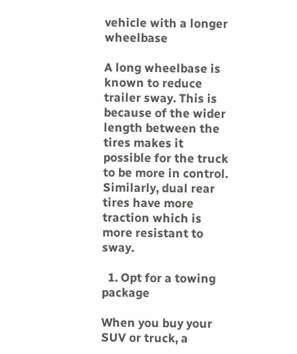vehicle with a longer wheelbase

A long wheelbase is known to reduce trailer sway. This is because of the wider length between the tires makes it possible for the truck to be more in control. Similarly, dual rear tires have more traction which is more resistant to sway.

  1. Opt for a towing package

When you buy your SUV or truck, a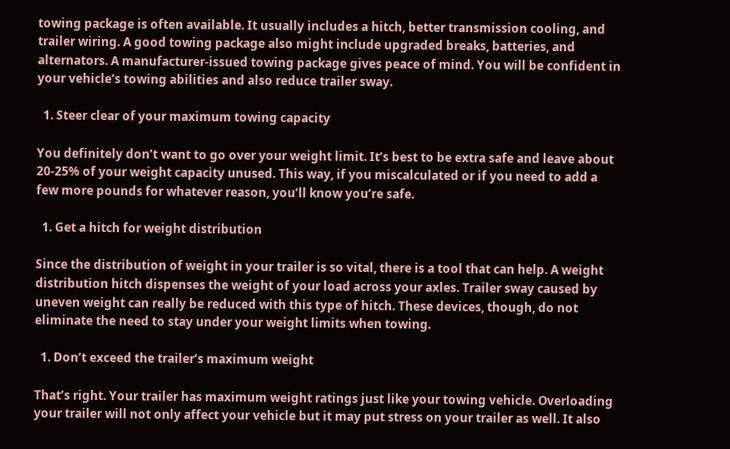towing package is often available. It usually includes a hitch, better transmission cooling, and trailer wiring. A good towing package also might include upgraded breaks, batteries, and alternators. A manufacturer-issued towing package gives peace of mind. You will be confident in your vehicle’s towing abilities and also reduce trailer sway.

  1. Steer clear of your maximum towing capacity

You definitely don’t want to go over your weight limit. It’s best to be extra safe and leave about 20-25% of your weight capacity unused. This way, if you miscalculated or if you need to add a few more pounds for whatever reason, you’ll know you’re safe.

  1. Get a hitch for weight distribution

Since the distribution of weight in your trailer is so vital, there is a tool that can help. A weight distribution hitch dispenses the weight of your load across your axles. Trailer sway caused by uneven weight can really be reduced with this type of hitch. These devices, though, do not eliminate the need to stay under your weight limits when towing.

  1. Don’t exceed the trailer’s maximum weight

That’s right. Your trailer has maximum weight ratings just like your towing vehicle. Overloading your trailer will not only affect your vehicle but it may put stress on your trailer as well. It also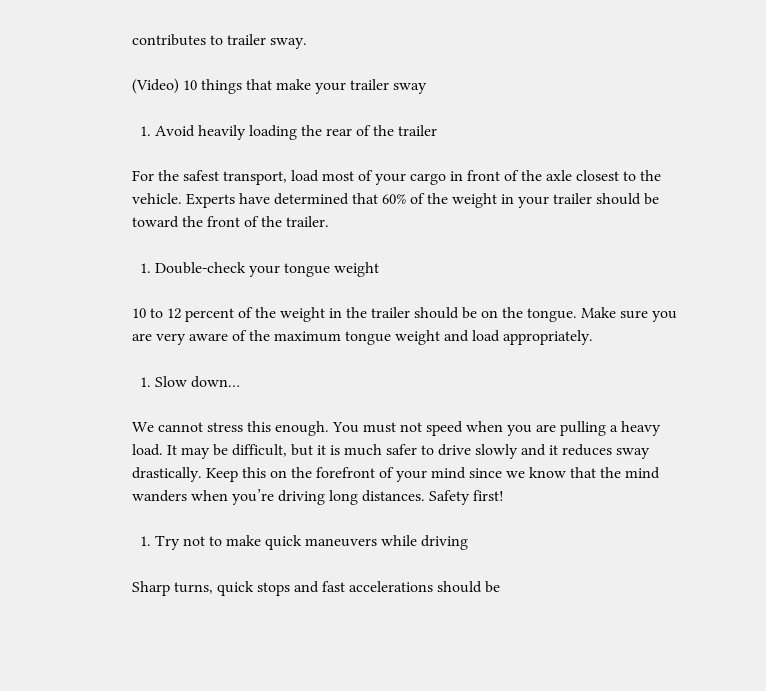contributes to trailer sway.

(Video) 10 things that make your trailer sway

  1. Avoid heavily loading the rear of the trailer

For the safest transport, load most of your cargo in front of the axle closest to the vehicle. Experts have determined that 60% of the weight in your trailer should be toward the front of the trailer.

  1. Double-check your tongue weight

10 to 12 percent of the weight in the trailer should be on the tongue. Make sure you are very aware of the maximum tongue weight and load appropriately.

  1. Slow down…

We cannot stress this enough. You must not speed when you are pulling a heavy load. It may be difficult, but it is much safer to drive slowly and it reduces sway drastically. Keep this on the forefront of your mind since we know that the mind wanders when you’re driving long distances. Safety first!

  1. Try not to make quick maneuvers while driving

Sharp turns, quick stops and fast accelerations should be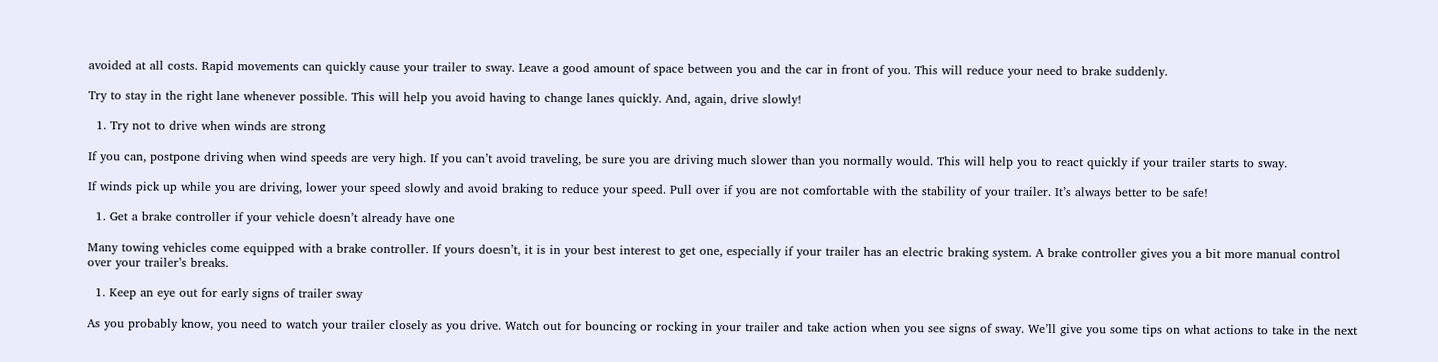avoided at all costs. Rapid movements can quickly cause your trailer to sway. Leave a good amount of space between you and the car in front of you. This will reduce your need to brake suddenly.

Try to stay in the right lane whenever possible. This will help you avoid having to change lanes quickly. And, again, drive slowly!

  1. Try not to drive when winds are strong

If you can, postpone driving when wind speeds are very high. If you can’t avoid traveling, be sure you are driving much slower than you normally would. This will help you to react quickly if your trailer starts to sway.

If winds pick up while you are driving, lower your speed slowly and avoid braking to reduce your speed. Pull over if you are not comfortable with the stability of your trailer. It’s always better to be safe!

  1. Get a brake controller if your vehicle doesn’t already have one

Many towing vehicles come equipped with a brake controller. If yours doesn’t, it is in your best interest to get one, especially if your trailer has an electric braking system. A brake controller gives you a bit more manual control over your trailer’s breaks.

  1. Keep an eye out for early signs of trailer sway

As you probably know, you need to watch your trailer closely as you drive. Watch out for bouncing or rocking in your trailer and take action when you see signs of sway. We’ll give you some tips on what actions to take in the next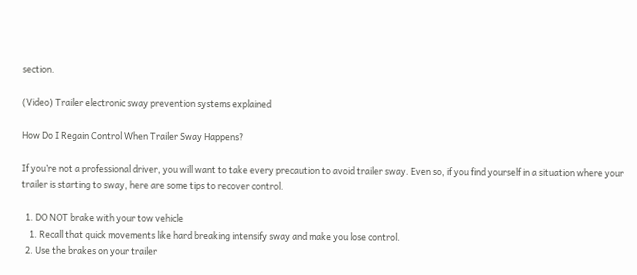section.

(Video) Trailer electronic sway prevention systems explained

How Do I Regain Control When Trailer Sway Happens?

If you’re not a professional driver, you will want to take every precaution to avoid trailer sway. Even so, if you find yourself in a situation where your trailer is starting to sway, here are some tips to recover control.

  1. DO NOT brake with your tow vehicle
    1. Recall that quick movements like hard breaking intensify sway and make you lose control.
  2. Use the brakes on your trailer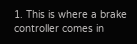1. This is where a brake controller comes in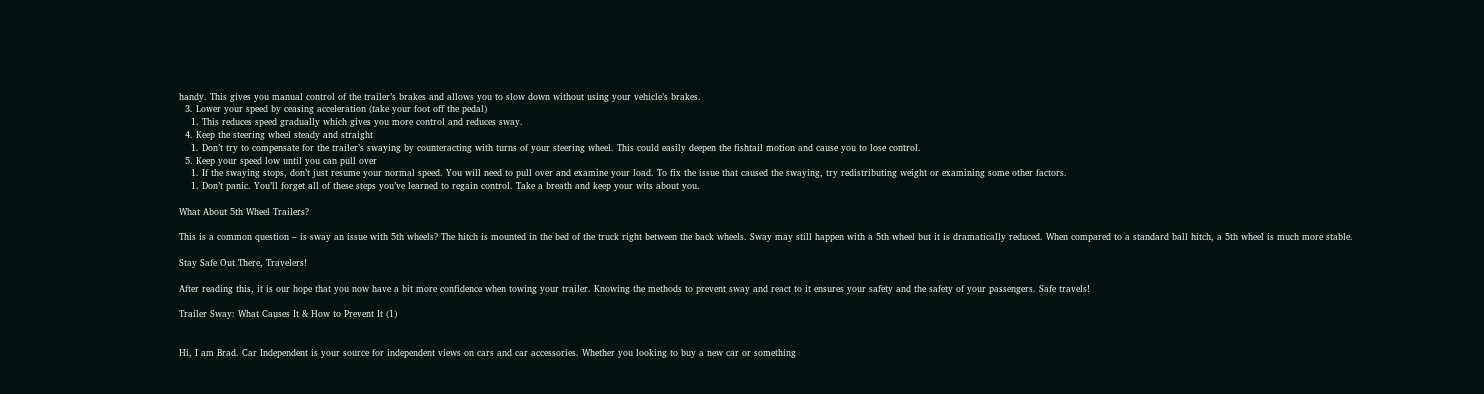handy. This gives you manual control of the trailer’s brakes and allows you to slow down without using your vehicle’s brakes.
  3. Lower your speed by ceasing acceleration (take your foot off the pedal)
    1. This reduces speed gradually which gives you more control and reduces sway.
  4. Keep the steering wheel steady and straight
    1. Don’t try to compensate for the trailer’s swaying by counteracting with turns of your steering wheel. This could easily deepen the fishtail motion and cause you to lose control.
  5. Keep your speed low until you can pull over
    1. If the swaying stops, don’t just resume your normal speed. You will need to pull over and examine your load. To fix the issue that caused the swaying, try redistributing weight or examining some other factors.
    1. Don’t panic. You’ll forget all of these steps you’ve learned to regain control. Take a breath and keep your wits about you.

What About 5th Wheel Trailers?

This is a common question – is sway an issue with 5th wheels? The hitch is mounted in the bed of the truck right between the back wheels. Sway may still happen with a 5th wheel but it is dramatically reduced. When compared to a standard ball hitch, a 5th wheel is much more stable.

Stay Safe Out There, Travelers!

After reading this, it is our hope that you now have a bit more confidence when towing your trailer. Knowing the methods to prevent sway and react to it ensures your safety and the safety of your passengers. Safe travels!

Trailer Sway: What Causes It & How to Prevent It (1)


Hi, I am Brad. Car Independent is your source for independent views on cars and car accessories. Whether you looking to buy a new car or something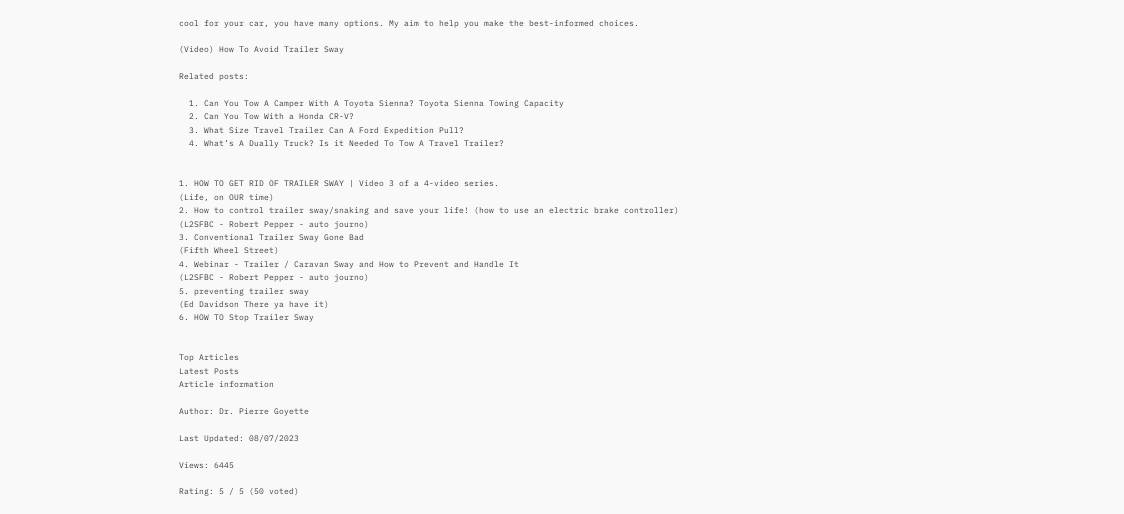cool for your car, you have many options. My aim to help you make the best-informed choices.

(Video) How To Avoid Trailer Sway

Related posts:

  1. Can You Tow A Camper With A Toyota Sienna? Toyota Sienna Towing Capacity
  2. Can You Tow With a Honda CR-V?
  3. What Size Travel Trailer Can A Ford Expedition Pull?
  4. What’s A Dually Truck? Is it Needed To Tow A Travel Trailer?


1. HOW TO GET RID OF TRAILER SWAY | Video 3 of a 4-video series.
(Life, on OUR time)
2. How to control trailer sway/snaking and save your life! (how to use an electric brake controller)
(L2SFBC - Robert Pepper - auto journo)
3. Conventional Trailer Sway Gone Bad
(Fifth Wheel Street)
4. Webinar - Trailer / Caravan Sway and How to Prevent and Handle It
(L2SFBC - Robert Pepper - auto journo)
5. preventing trailer sway
(Ed Davidson There ya have it)
6. HOW TO Stop Trailer Sway


Top Articles
Latest Posts
Article information

Author: Dr. Pierre Goyette

Last Updated: 08/07/2023

Views: 6445

Rating: 5 / 5 (50 voted)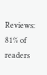Reviews: 81% of readers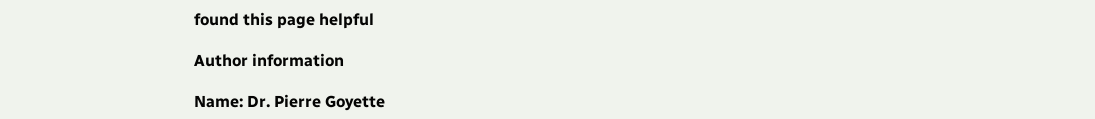found this page helpful

Author information

Name: Dr. Pierre Goyette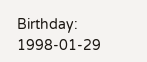Birthday: 1998-01-29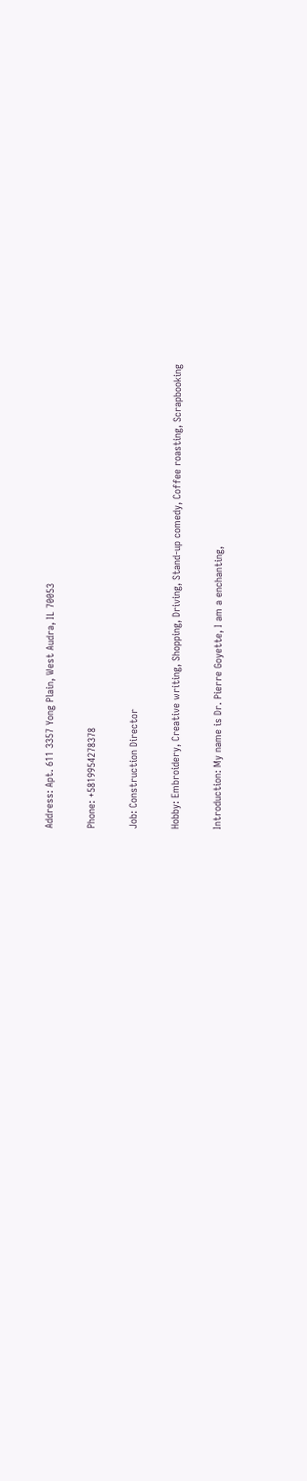Address: Apt. 611 3357 Yong Plain, West Audra, IL 70053

Phone: +5819954278378

Job: Construction Director

Hobby: Embroidery, Creative writing, Shopping, Driving, Stand-up comedy, Coffee roasting, Scrapbooking

Introduction: My name is Dr. Pierre Goyette, I am a enchanting,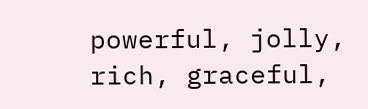powerful, jolly, rich, graceful,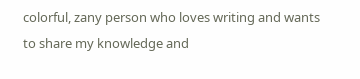colorful, zany person who loves writing and wants to share my knowledge and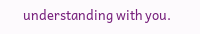understanding with you.